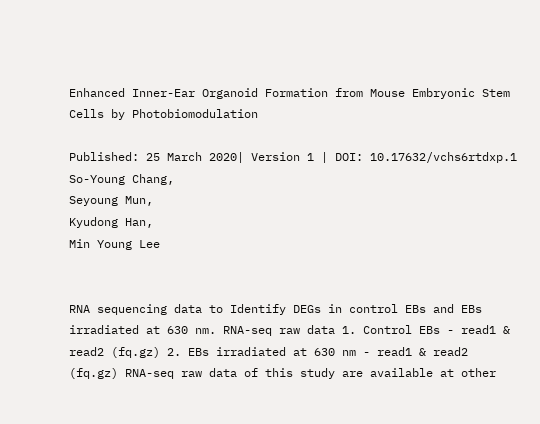Enhanced Inner-Ear Organoid Formation from Mouse Embryonic Stem Cells by Photobiomodulation

Published: 25 March 2020| Version 1 | DOI: 10.17632/vchs6rtdxp.1
So-Young Chang,
Seyoung Mun,
Kyudong Han,
Min Young Lee


RNA sequencing data to Identify DEGs in control EBs and EBs irradiated at 630 nm. RNA-seq raw data 1. Control EBs - read1 & read2 (fq.gz) 2. EBs irradiated at 630 nm - read1 & read2 (fq.gz) RNA-seq raw data of this study are available at other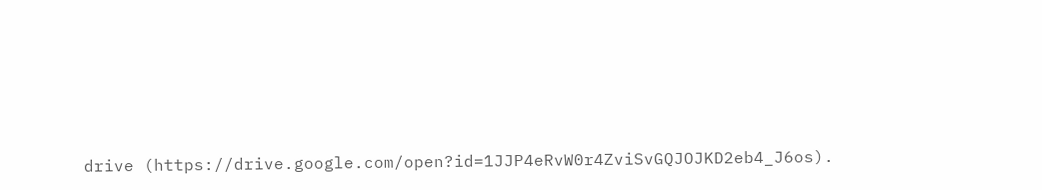drive (https://drive.google.com/open?id=1JJP4eRvW0r4ZviSvGQJOJKD2eb4_J6os).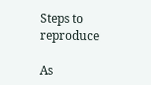Steps to reproduce

As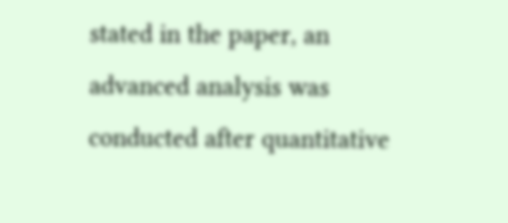stated in the paper, an advanced analysis was conducted after quantitative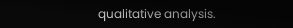qualitative analysis.